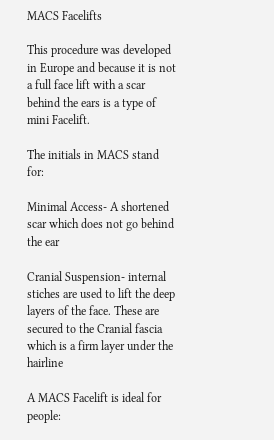MACS Facelifts

This procedure was developed in Europe and because it is not a full face lift with a scar behind the ears is a type of mini Facelift.

The initials in MACS stand for:

Minimal Access- A shortened scar which does not go behind the ear

Cranial Suspension- internal stiches are used to lift the deep layers of the face. These are secured to the Cranial fascia which is a firm layer under the hairline

A MACS Facelift is ideal for people: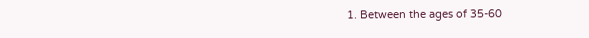1. Between the ages of 35-60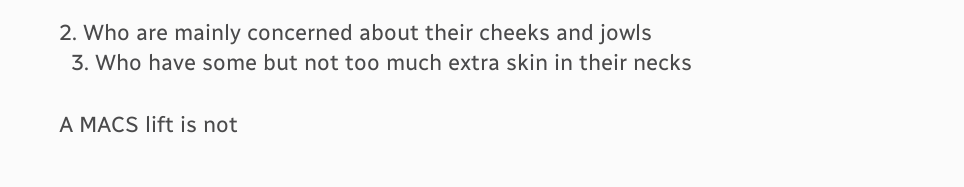2. Who are mainly concerned about their cheeks and jowls
  3. Who have some but not too much extra skin in their necks

A MACS lift is not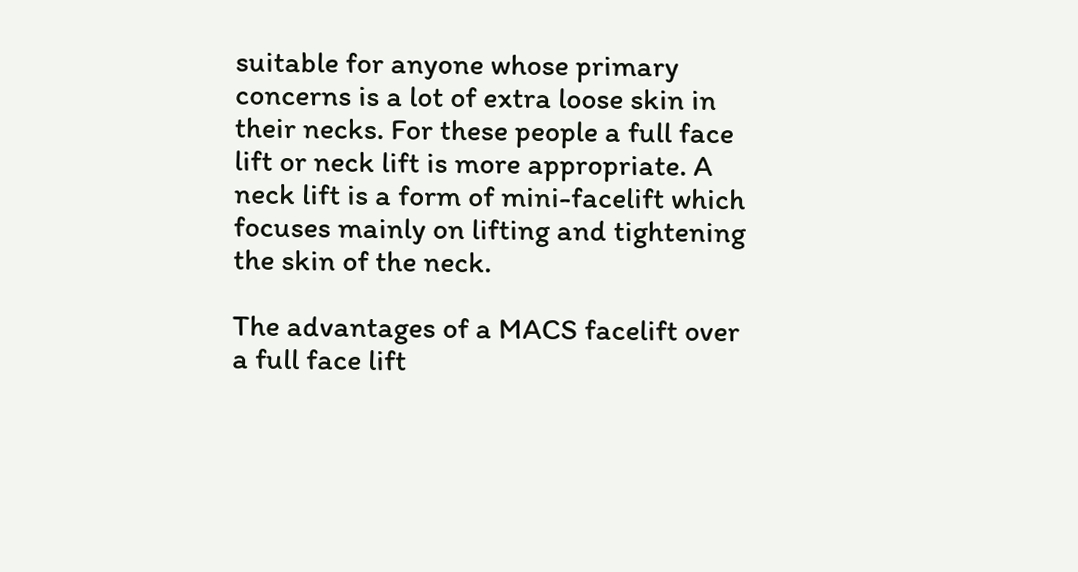suitable for anyone whose primary concerns is a lot of extra loose skin in their necks. For these people a full face lift or neck lift is more appropriate. A neck lift is a form of mini-facelift which focuses mainly on lifting and tightening the skin of the neck.

The advantages of a MACS facelift over a full face lift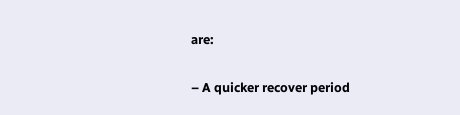are:

– A quicker recover period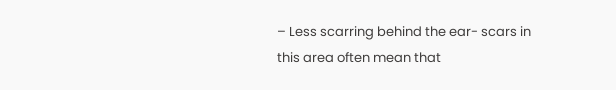– Less scarring behind the ear- scars in this area often mean that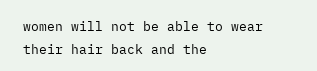women will not be able to wear their hair back and the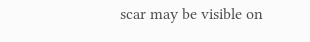scar may be visible on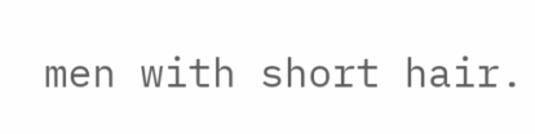men with short hair.